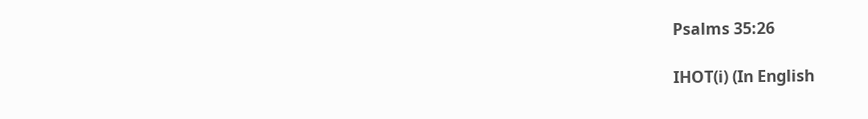Psalms 35:26

IHOT(i) (In English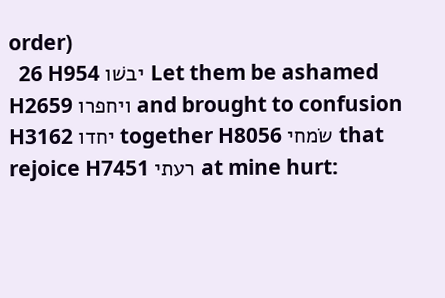order)
  26 H954 יבשׁו Let them be ashamed H2659 ויחפרו and brought to confusion H3162 יחדו together H8056 שׂמחי that rejoice H7451 רעתי at mine hurt: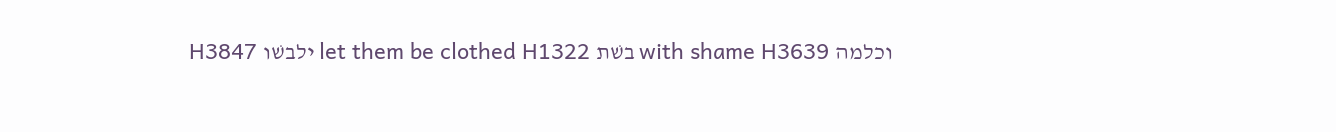H3847 ילבשׁו let them be clothed H1322 בשׁת with shame H3639 וכלמה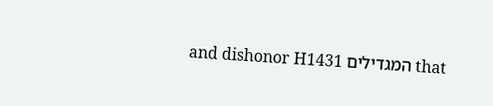and dishonor H1431 המגדילים that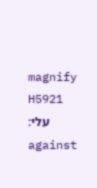magnify H5921 עלי׃ against